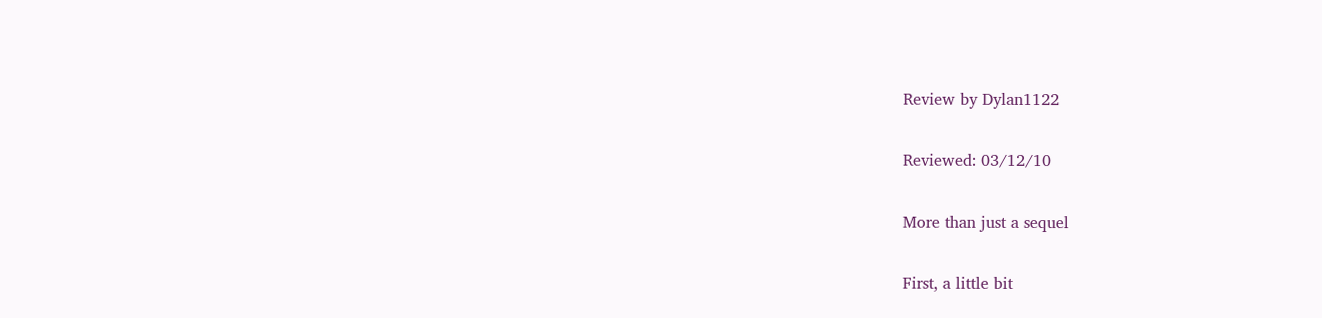Review by Dylan1122

Reviewed: 03/12/10

More than just a sequel

First, a little bit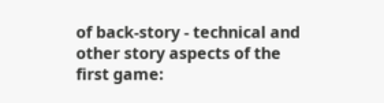of back-story - technical and other story aspects of the first game: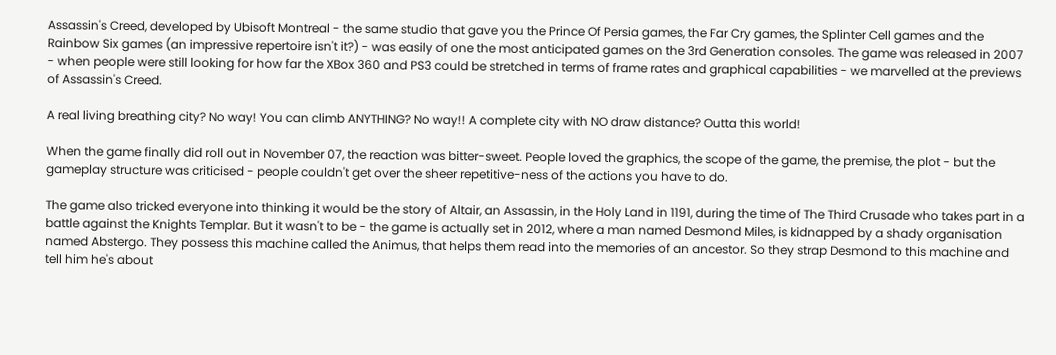Assassin's Creed, developed by Ubisoft Montreal - the same studio that gave you the Prince Of Persia games, the Far Cry games, the Splinter Cell games and the Rainbow Six games (an impressive repertoire isn't it?) - was easily of one the most anticipated games on the 3rd Generation consoles. The game was released in 2007 - when people were still looking for how far the XBox 360 and PS3 could be stretched in terms of frame rates and graphical capabilities - we marvelled at the previews of Assassin's Creed.

A real living breathing city? No way! You can climb ANYTHING? No way!! A complete city with NO draw distance? Outta this world!

When the game finally did roll out in November 07, the reaction was bitter-sweet. People loved the graphics, the scope of the game, the premise, the plot - but the gameplay structure was criticised - people couldn't get over the sheer repetitive-ness of the actions you have to do.

The game also tricked everyone into thinking it would be the story of Altair, an Assassin, in the Holy Land in 1191, during the time of The Third Crusade who takes part in a battle against the Knights Templar. But it wasn't to be - the game is actually set in 2012, where a man named Desmond Miles, is kidnapped by a shady organisation named Abstergo. They possess this machine called the Animus, that helps them read into the memories of an ancestor. So they strap Desmond to this machine and tell him he's about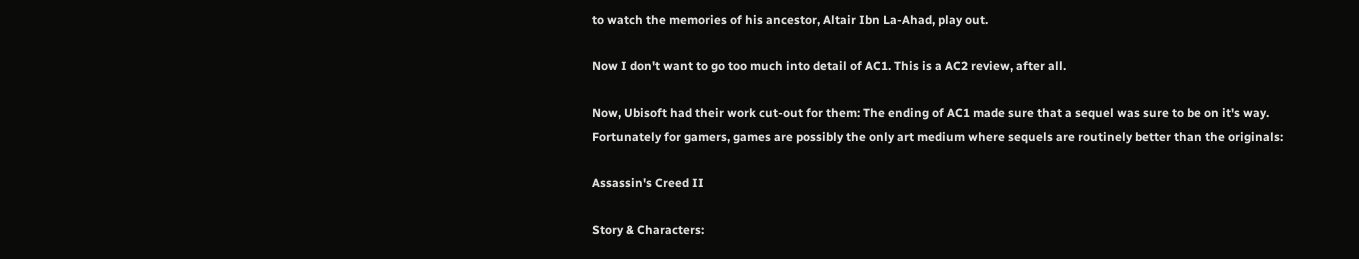to watch the memories of his ancestor, Altair Ibn La-Ahad, play out.

Now I don't want to go too much into detail of AC1. This is a AC2 review, after all.

Now, Ubisoft had their work cut-out for them: The ending of AC1 made sure that a sequel was sure to be on it's way. Fortunately for gamers, games are possibly the only art medium where sequels are routinely better than the originals:

Assassin's Creed II

Story & Characters: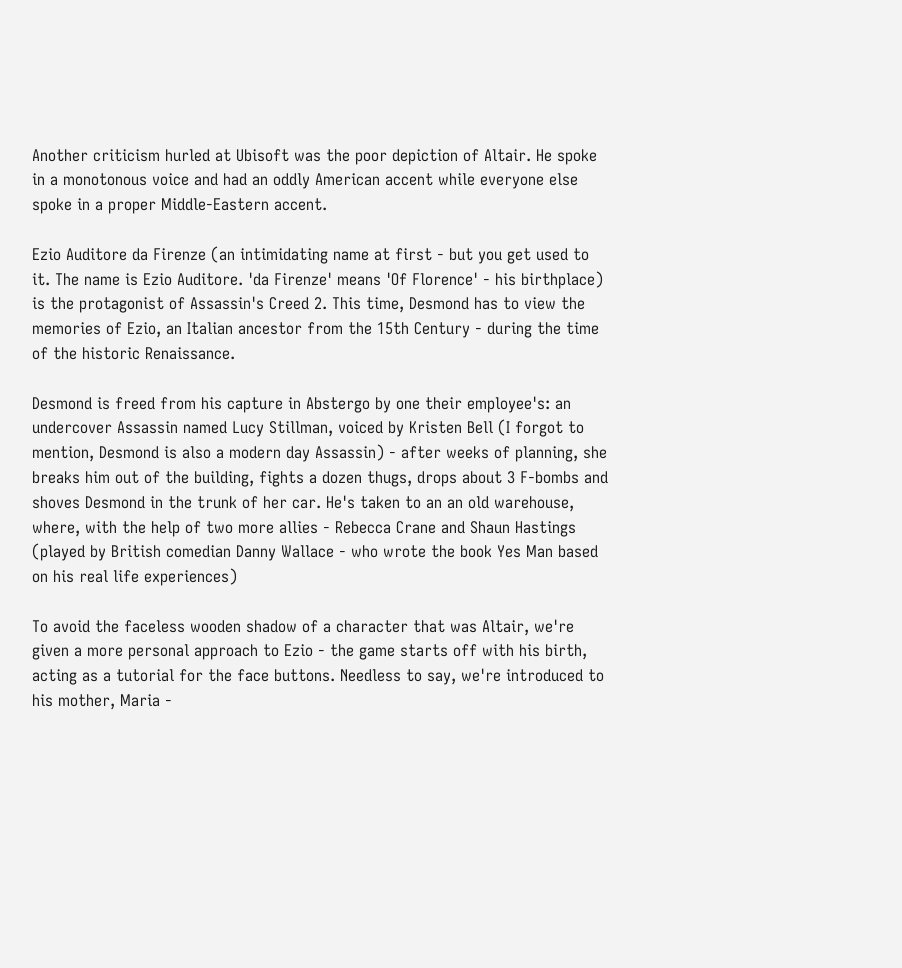Another criticism hurled at Ubisoft was the poor depiction of Altair. He spoke in a monotonous voice and had an oddly American accent while everyone else spoke in a proper Middle-Eastern accent.

Ezio Auditore da Firenze (an intimidating name at first - but you get used to it. The name is Ezio Auditore. 'da Firenze' means 'Of Florence' - his birthplace) is the protagonist of Assassin's Creed 2. This time, Desmond has to view the memories of Ezio, an Italian ancestor from the 15th Century - during the time of the historic Renaissance.

Desmond is freed from his capture in Abstergo by one their employee's: an undercover Assassin named Lucy Stillman, voiced by Kristen Bell (I forgot to mention, Desmond is also a modern day Assassin) - after weeks of planning, she breaks him out of the building, fights a dozen thugs, drops about 3 F-bombs and shoves Desmond in the trunk of her car. He's taken to an an old warehouse, where, with the help of two more allies - Rebecca Crane and Shaun Hastings (played by British comedian Danny Wallace - who wrote the book Yes Man based on his real life experiences)

To avoid the faceless wooden shadow of a character that was Altair, we're given a more personal approach to Ezio - the game starts off with his birth, acting as a tutorial for the face buttons. Needless to say, we're introduced to his mother, Maria -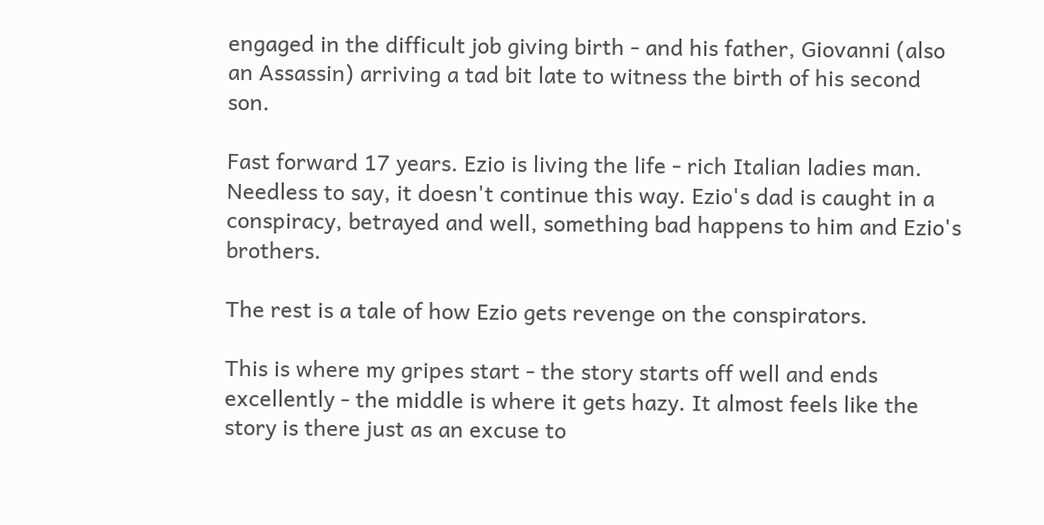engaged in the difficult job giving birth - and his father, Giovanni (also an Assassin) arriving a tad bit late to witness the birth of his second son.

Fast forward 17 years. Ezio is living the life - rich Italian ladies man. Needless to say, it doesn't continue this way. Ezio's dad is caught in a conspiracy, betrayed and well, something bad happens to him and Ezio's brothers.

The rest is a tale of how Ezio gets revenge on the conspirators.

This is where my gripes start - the story starts off well and ends excellently - the middle is where it gets hazy. It almost feels like the story is there just as an excuse to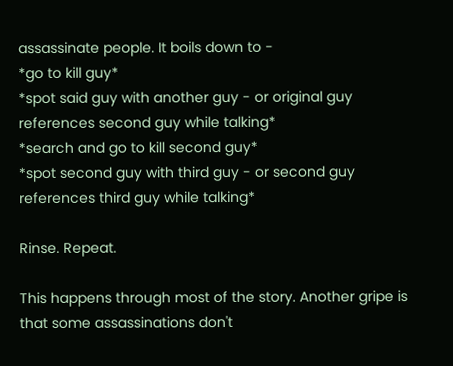assassinate people. It boils down to -
*go to kill guy*
*spot said guy with another guy - or original guy references second guy while talking*
*search and go to kill second guy*
*spot second guy with third guy - or second guy references third guy while talking*

Rinse. Repeat.

This happens through most of the story. Another gripe is that some assassinations don't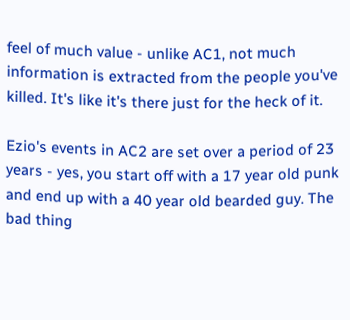feel of much value - unlike AC1, not much information is extracted from the people you've killed. It's like it's there just for the heck of it.

Ezio's events in AC2 are set over a period of 23 years - yes, you start off with a 17 year old punk and end up with a 40 year old bearded guy. The bad thing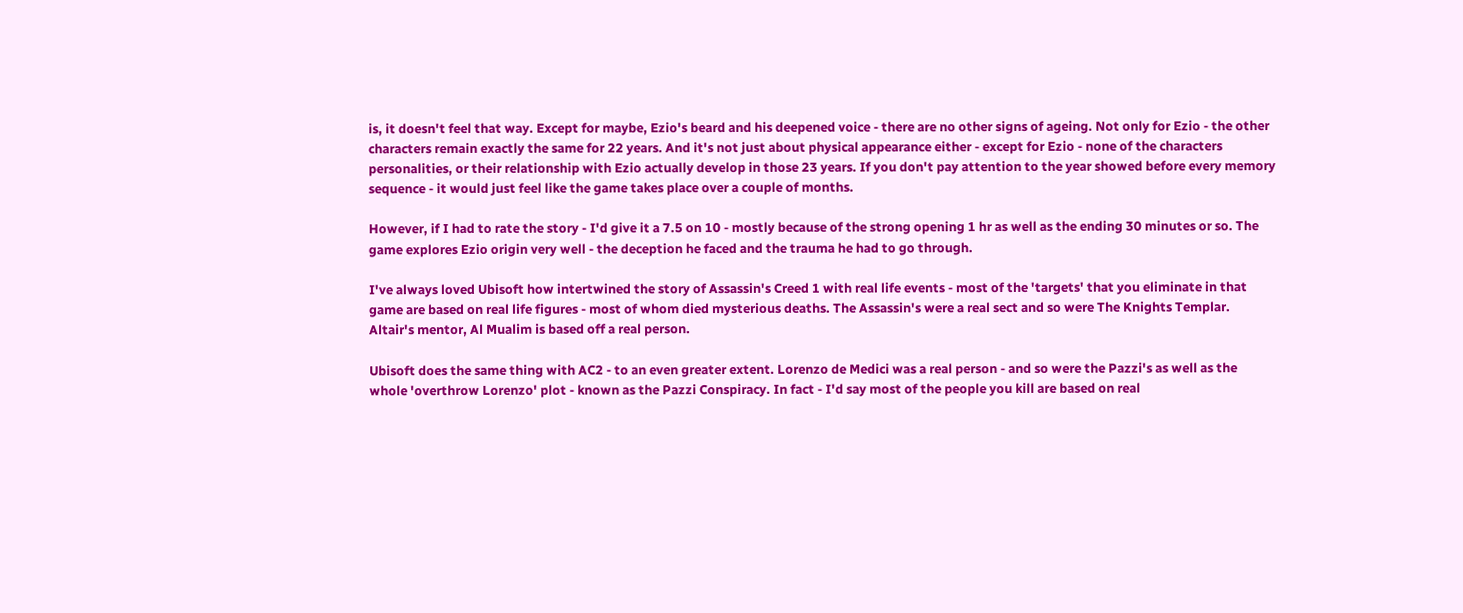is, it doesn't feel that way. Except for maybe, Ezio's beard and his deepened voice - there are no other signs of ageing. Not only for Ezio - the other characters remain exactly the same for 22 years. And it's not just about physical appearance either - except for Ezio - none of the characters personalities, or their relationship with Ezio actually develop in those 23 years. If you don't pay attention to the year showed before every memory sequence - it would just feel like the game takes place over a couple of months.

However, if I had to rate the story - I'd give it a 7.5 on 10 - mostly because of the strong opening 1 hr as well as the ending 30 minutes or so. The game explores Ezio origin very well - the deception he faced and the trauma he had to go through.

I've always loved Ubisoft how intertwined the story of Assassin's Creed 1 with real life events - most of the 'targets' that you eliminate in that game are based on real life figures - most of whom died mysterious deaths. The Assassin's were a real sect and so were The Knights Templar. Altair's mentor, Al Mualim is based off a real person.

Ubisoft does the same thing with AC2 - to an even greater extent. Lorenzo de Medici was a real person - and so were the Pazzi's as well as the whole 'overthrow Lorenzo' plot - known as the Pazzi Conspiracy. In fact - I'd say most of the people you kill are based on real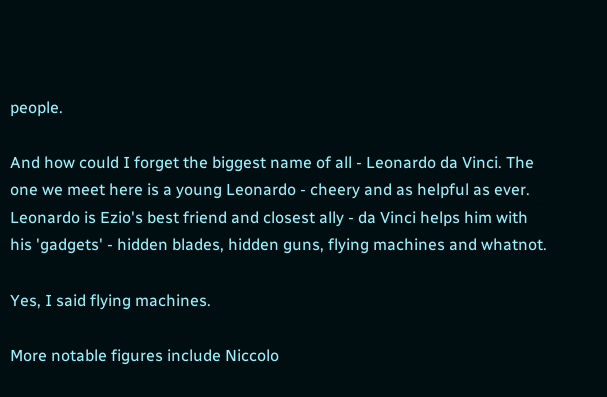people.

And how could I forget the biggest name of all - Leonardo da Vinci. The one we meet here is a young Leonardo - cheery and as helpful as ever. Leonardo is Ezio's best friend and closest ally - da Vinci helps him with his 'gadgets' - hidden blades, hidden guns, flying machines and whatnot.

Yes, I said flying machines.

More notable figures include Niccolo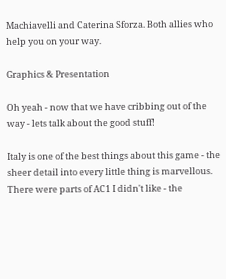Machiavelli and Caterina Sforza. Both allies who help you on your way.

Graphics & Presentation

Oh yeah - now that we have cribbing out of the way - lets talk about the good stuff!

Italy is one of the best things about this game - the sheer detail into every little thing is marvellous. There were parts of AC1 I didn't like - the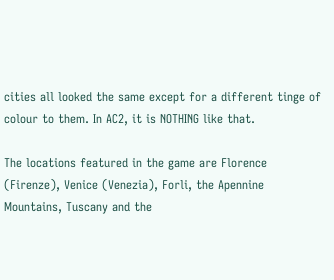cities all looked the same except for a different tinge of colour to them. In AC2, it is NOTHING like that.

The locations featured in the game are Florence (Firenze), Venice (Venezia), Forli, the Apennine Mountains, Tuscany and the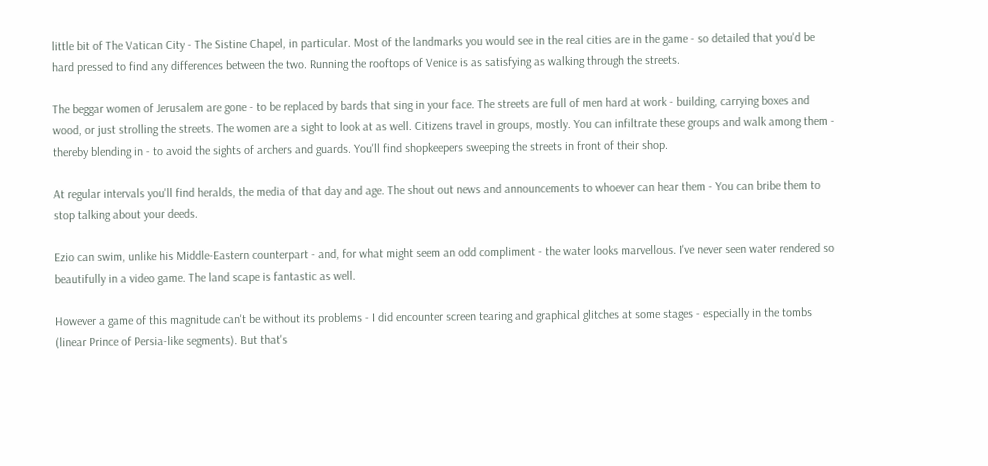little bit of The Vatican City - The Sistine Chapel, in particular. Most of the landmarks you would see in the real cities are in the game - so detailed that you'd be hard pressed to find any differences between the two. Running the rooftops of Venice is as satisfying as walking through the streets.

The beggar women of Jerusalem are gone - to be replaced by bards that sing in your face. The streets are full of men hard at work - building, carrying boxes and wood, or just strolling the streets. The women are a sight to look at as well. Citizens travel in groups, mostly. You can infiltrate these groups and walk among them - thereby blending in - to avoid the sights of archers and guards. You'll find shopkeepers sweeping the streets in front of their shop.

At regular intervals you'll find heralds, the media of that day and age. The shout out news and announcements to whoever can hear them - You can bribe them to stop talking about your deeds.

Ezio can swim, unlike his Middle-Eastern counterpart - and, for what might seem an odd compliment - the water looks marvellous. I've never seen water rendered so beautifully in a video game. The land scape is fantastic as well.

However a game of this magnitude can't be without its problems - I did encounter screen tearing and graphical glitches at some stages - especially in the tombs (linear Prince of Persia-like segments). But that's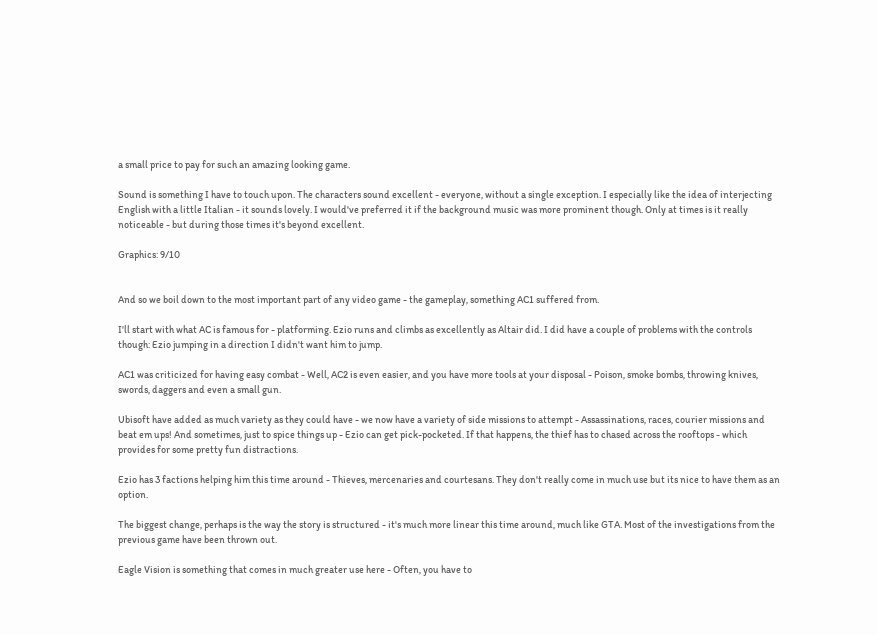a small price to pay for such an amazing looking game.

Sound is something I have to touch upon. The characters sound excellent - everyone, without a single exception. I especially like the idea of interjecting English with a little Italian - it sounds lovely. I would've preferred it if the background music was more prominent though. Only at times is it really noticeable - but during those times it's beyond excellent.

Graphics: 9/10


And so we boil down to the most important part of any video game - the gameplay, something AC1 suffered from.

I'll start with what AC is famous for - platforming. Ezio runs and climbs as excellently as Altair did. I did have a couple of problems with the controls though: Ezio jumping in a direction I didn't want him to jump.

AC1 was criticized for having easy combat - Well, AC2 is even easier, and you have more tools at your disposal - Poison, smoke bombs, throwing knives, swords, daggers and even a small gun.

Ubisoft have added as much variety as they could have - we now have a variety of side missions to attempt - Assassinations, races, courier missions and beat em ups! And sometimes, just to spice things up - Ezio can get pick-pocketed. If that happens, the thief has to chased across the rooftops - which provides for some pretty fun distractions.

Ezio has 3 factions helping him this time around - Thieves, mercenaries and courtesans. They don't really come in much use but its nice to have them as an option.

The biggest change, perhaps is the way the story is structured - it's much more linear this time around, much like GTA. Most of the investigations from the previous game have been thrown out.

Eagle Vision is something that comes in much greater use here - Often, you have to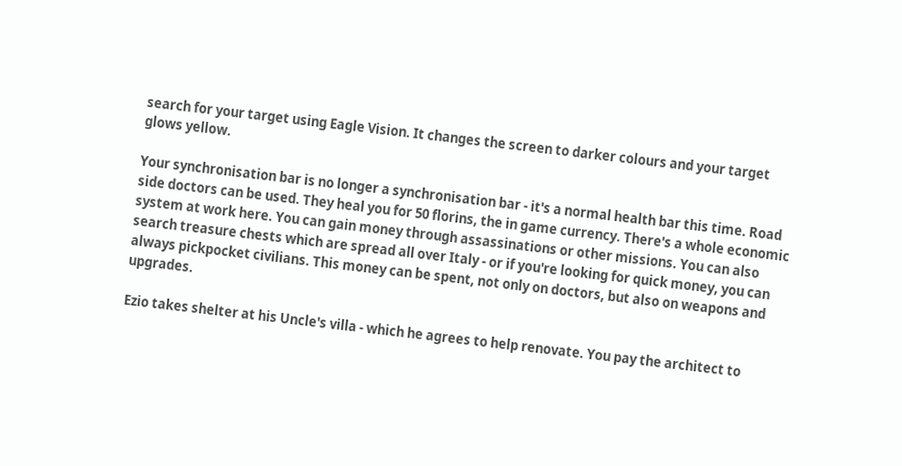search for your target using Eagle Vision. It changes the screen to darker colours and your target glows yellow.

Your synchronisation bar is no longer a synchronisation bar - it's a normal health bar this time. Road side doctors can be used. They heal you for 50 florins, the in game currency. There's a whole economic system at work here. You can gain money through assassinations or other missions. You can also search treasure chests which are spread all over Italy - or if you're looking for quick money, you can always pickpocket civilians. This money can be spent, not only on doctors, but also on weapons and upgrades.

Ezio takes shelter at his Uncle's villa - which he agrees to help renovate. You pay the architect to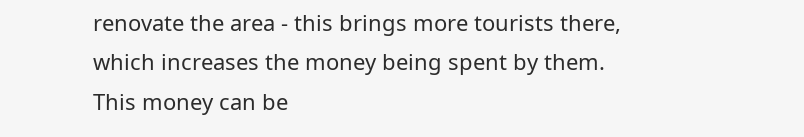renovate the area - this brings more tourists there, which increases the money being spent by them. This money can be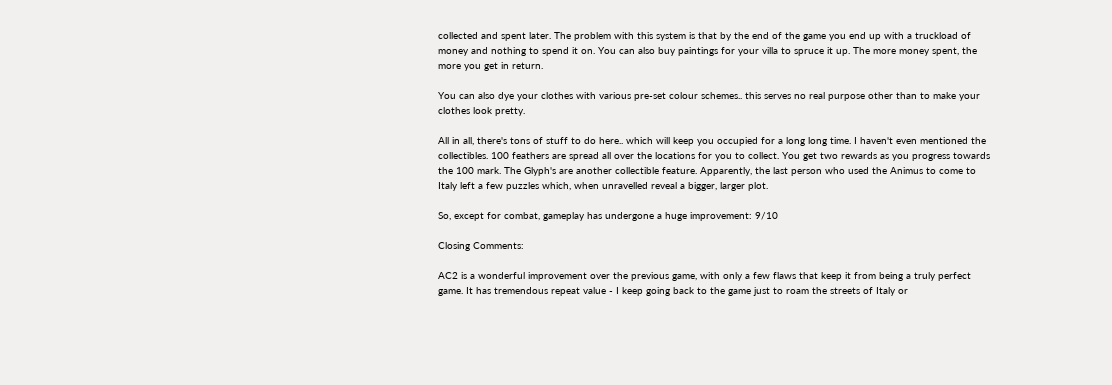collected and spent later. The problem with this system is that by the end of the game you end up with a truckload of money and nothing to spend it on. You can also buy paintings for your villa to spruce it up. The more money spent, the more you get in return.

You can also dye your clothes with various pre-set colour schemes.. this serves no real purpose other than to make your clothes look pretty.

All in all, there's tons of stuff to do here.. which will keep you occupied for a long long time. I haven't even mentioned the collectibles. 100 feathers are spread all over the locations for you to collect. You get two rewards as you progress towards the 100 mark. The Glyph's are another collectible feature. Apparently, the last person who used the Animus to come to Italy left a few puzzles which, when unravelled reveal a bigger, larger plot.

So, except for combat, gameplay has undergone a huge improvement: 9/10

Closing Comments:

AC2 is a wonderful improvement over the previous game, with only a few flaws that keep it from being a truly perfect game. It has tremendous repeat value - I keep going back to the game just to roam the streets of Italy or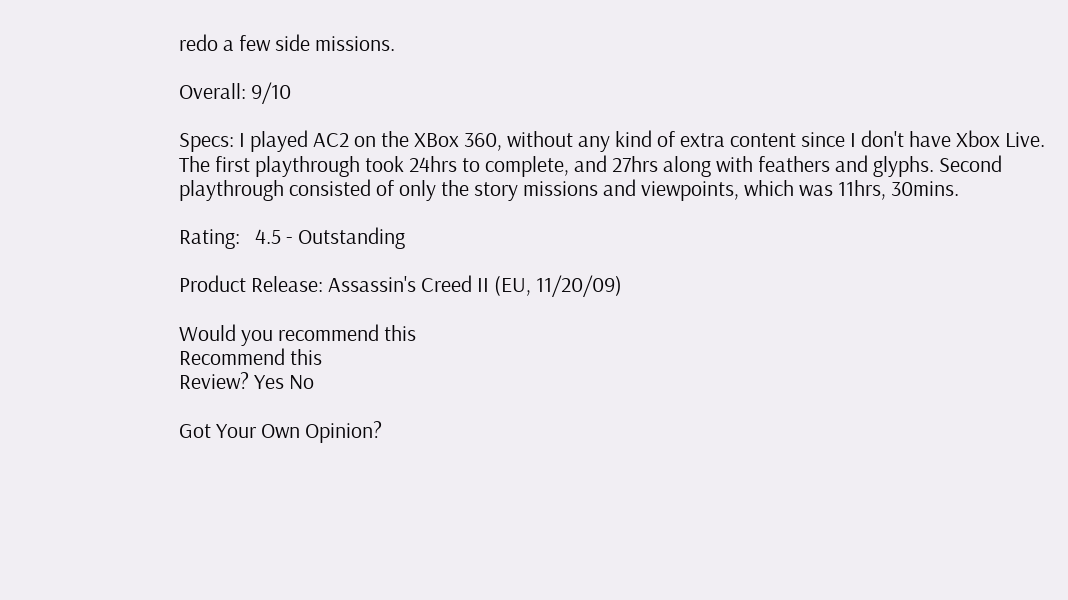redo a few side missions.

Overall: 9/10

Specs: I played AC2 on the XBox 360, without any kind of extra content since I don't have Xbox Live. The first playthrough took 24hrs to complete, and 27hrs along with feathers and glyphs. Second playthrough consisted of only the story missions and viewpoints, which was 11hrs, 30mins.

Rating:   4.5 - Outstanding

Product Release: Assassin's Creed II (EU, 11/20/09)

Would you recommend this
Recommend this
Review? Yes No

Got Your Own Opinion?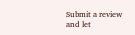Submit a review and let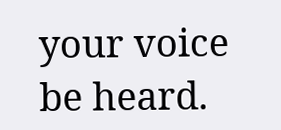your voice be heard.